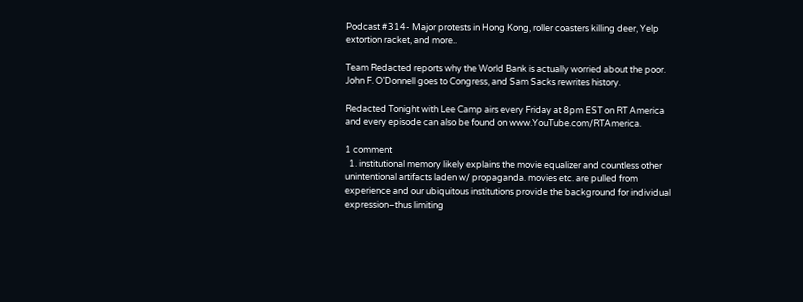Podcast #314- Major protests in Hong Kong, roller coasters killing deer, Yelp extortion racket, and more..

Team Redacted reports why the World Bank is actually worried about the poor. John F. O’Donnell goes to Congress, and Sam Sacks rewrites history.

Redacted Tonight with Lee Camp airs every Friday at 8pm EST on RT America and every episode can also be found on www.YouTube.com/RTAmerica.

1 comment
  1. institutional memory likely explains the movie equalizer and countless other unintentional artifacts laden w/ propaganda. movies etc. are pulled from experience and our ubiquitous institutions provide the background for individual expression–thus limiting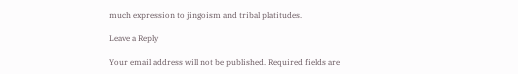much expression to jingoism and tribal platitudes.

Leave a Reply

Your email address will not be published. Required fields are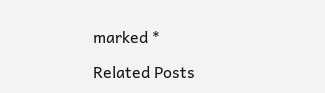marked *

Related Posts